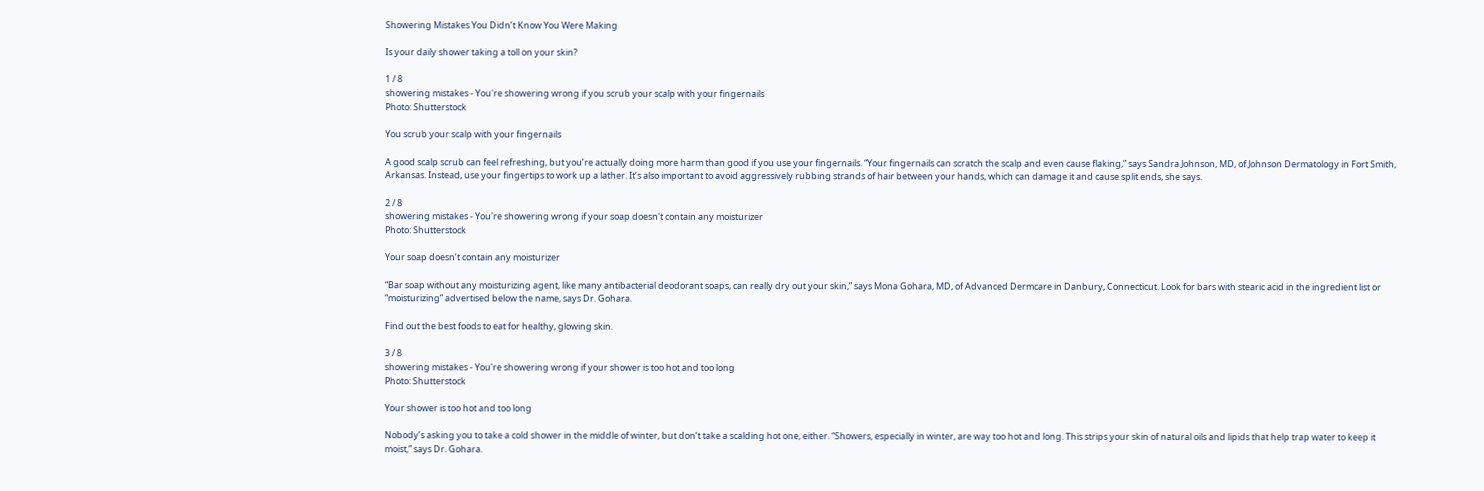Showering Mistakes You Didn’t Know You Were Making

Is your daily shower taking a toll on your skin?

1 / 8
showering mistakes - You're showering wrong if you scrub your scalp with your fingernails
Photo: Shutterstock

You scrub your scalp with your fingernails

A good scalp scrub can feel refreshing, but you’re actually doing more harm than good if you use your fingernails. “Your fingernails can scratch the scalp and even cause flaking,” says Sandra Johnson, MD, of Johnson Dermatology in Fort Smith, Arkansas. Instead, use your fingertips to work up a lather. It’s also important to avoid aggressively rubbing strands of hair between your hands, which can damage it and cause split ends, she says.

2 / 8
showering mistakes - You're showering wrong if your soap doesn't contain any moisturizer
Photo: Shutterstock

Your soap doesn’t contain any moisturizer

“Bar soap without any moisturizing agent, like many antibacterial deodorant soaps, can really dry out your skin,” says Mona Gohara, MD, of Advanced Dermcare in Danbury, Connecticut. Look for bars with stearic acid in the ingredient list or “moisturizing” advertised below the name, says Dr. Gohara.

Find out the best foods to eat for healthy, glowing skin.

3 / 8
showering mistakes - You're showering wrong if your shower is too hot and too long
Photo: Shutterstock

Your shower is too hot and too long

Nobody’s asking you to take a cold shower in the middle of winter, but don’t take a scalding hot one, either. “Showers, especially in winter, are way too hot and long. This strips your skin of natural oils and lipids that help trap water to keep it moist,” says Dr. Gohara.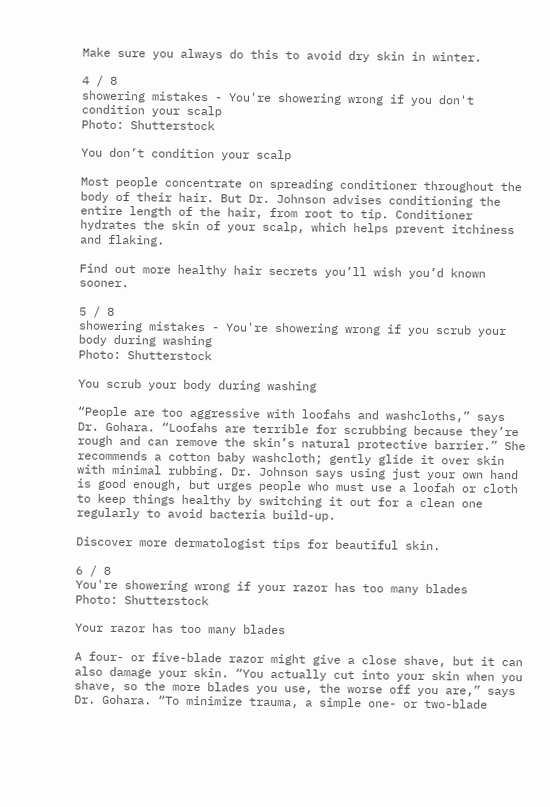Make sure you always do this to avoid dry skin in winter.

4 / 8
showering mistakes - You're showering wrong if you don't condition your scalp
Photo: Shutterstock

You don’t condition your scalp

Most people concentrate on spreading conditioner throughout the body of their hair. But Dr. Johnson advises conditioning the entire length of the hair, from root to tip. Conditioner hydrates the skin of your scalp, which helps prevent itchiness and flaking.

Find out more healthy hair secrets you’ll wish you’d known sooner.

5 / 8
showering mistakes - You're showering wrong if you scrub your body during washing
Photo: Shutterstock

You scrub your body during washing

“People are too aggressive with loofahs and washcloths,” says Dr. Gohara. “Loofahs are terrible for scrubbing because they’re rough and can remove the skin’s natural protective barrier.” She recommends a cotton baby washcloth; gently glide it over skin with minimal rubbing. Dr. Johnson says using just your own hand is good enough, but urges people who must use a loofah or cloth to keep things healthy by switching it out for a clean one regularly to avoid bacteria build-up.

Discover more dermatologist tips for beautiful skin.

6 / 8
You're showering wrong if your razor has too many blades
Photo: Shutterstock

Your razor has too many blades

A four- or five-blade razor might give a close shave, but it can also damage your skin. “You actually cut into your skin when you shave, so the more blades you use, the worse off you are,” says Dr. Gohara. “To minimize trauma, a simple one- or two-blade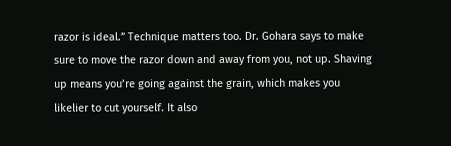razor is ideal.” Technique matters too. Dr. Gohara says to make sure to move the razor down and away from you, not up. Shaving up means you’re going against the grain, which makes you likelier to cut yourself. It also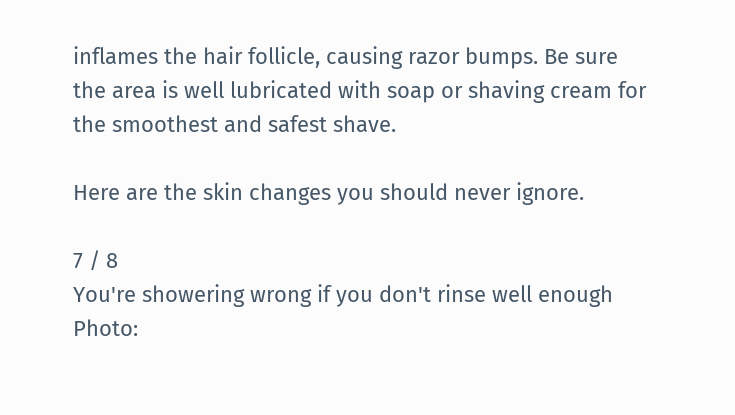inflames the hair follicle, causing razor bumps. Be sure the area is well lubricated with soap or shaving cream for the smoothest and safest shave.

Here are the skin changes you should never ignore.

7 / 8
You're showering wrong if you don't rinse well enough
Photo: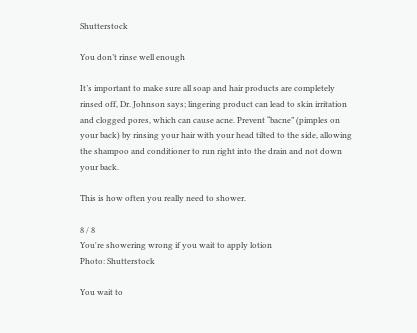Shutterstock

You don’t rinse well enough

It’s important to make sure all soap and hair products are completely rinsed off, Dr. Johnson says; lingering product can lead to skin irritation and clogged pores, which can cause acne. Prevent “bacne” (pimples on your back) by rinsing your hair with your head tilted to the side, allowing the shampoo and conditioner to run right into the drain and not down your back.

This is how often you really need to shower.

8 / 8
You're showering wrong if you wait to apply lotion
Photo: Shutterstock

You wait to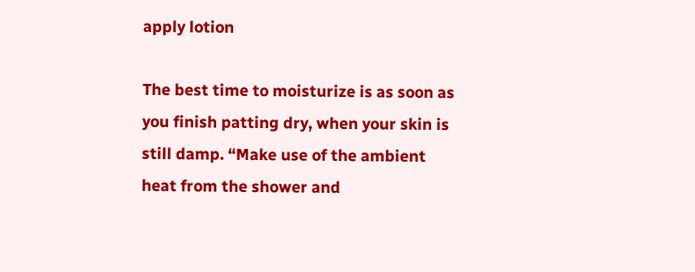apply lotion

The best time to moisturize is as soon as you finish patting dry, when your skin is still damp. “Make use of the ambient heat from the shower and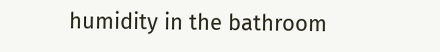humidity in the bathroom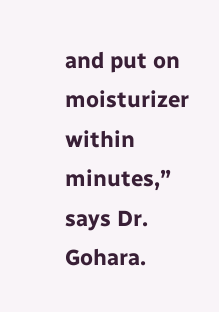and put on moisturizer within minutes,” says Dr. Gohara.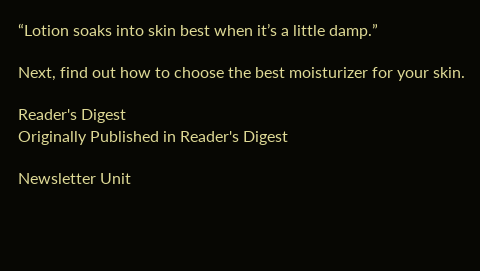“Lotion soaks into skin best when it’s a little damp.”

Next, find out how to choose the best moisturizer for your skin.

Reader's Digest
Originally Published in Reader's Digest

Newsletter Unit